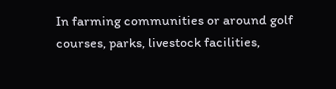In farming communities or around golf courses, parks, livestock facilities,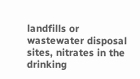landfills or wastewater disposal sites, nitrates in the drinking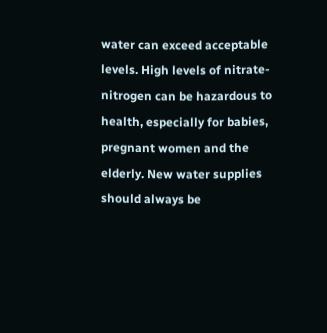water can exceed acceptable levels. High levels of nitrate-nitrogen can be hazardous to health, especially for babies, pregnant women and the elderly. New water supplies should always be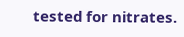tested for nitrates.